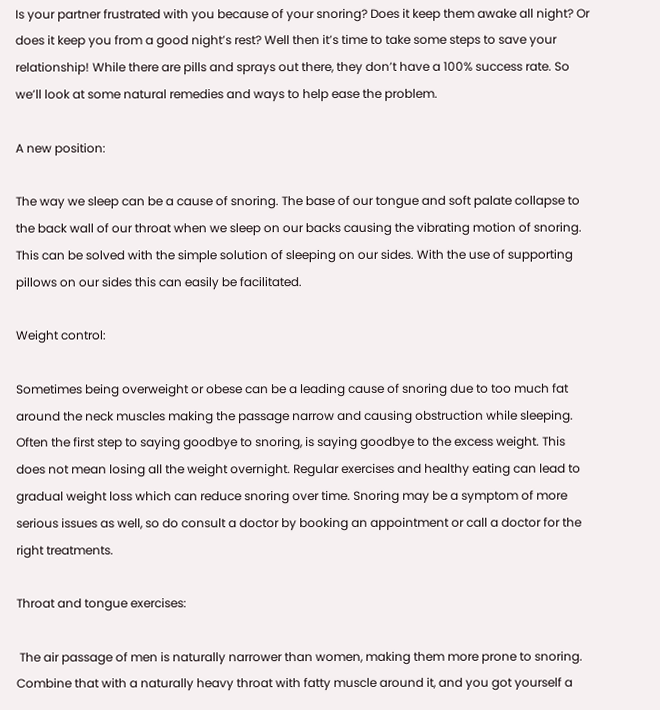Is your partner frustrated with you because of your snoring? Does it keep them awake all night? Or does it keep you from a good night’s rest? Well then it’s time to take some steps to save your relationship! While there are pills and sprays out there, they don’t have a 100% success rate. So we’ll look at some natural remedies and ways to help ease the problem.

A new position:

The way we sleep can be a cause of snoring. The base of our tongue and soft palate collapse to the back wall of our throat when we sleep on our backs causing the vibrating motion of snoring. This can be solved with the simple solution of sleeping on our sides. With the use of supporting pillows on our sides this can easily be facilitated.

Weight control:

Sometimes being overweight or obese can be a leading cause of snoring due to too much fat around the neck muscles making the passage narrow and causing obstruction while sleeping. Often the first step to saying goodbye to snoring, is saying goodbye to the excess weight. This does not mean losing all the weight overnight. Regular exercises and healthy eating can lead to gradual weight loss which can reduce snoring over time. Snoring may be a symptom of more serious issues as well, so do consult a doctor by booking an appointment or call a doctor for the right treatments.

Throat and tongue exercises:

 The air passage of men is naturally narrower than women, making them more prone to snoring. Combine that with a naturally heavy throat with fatty muscle around it, and you got yourself a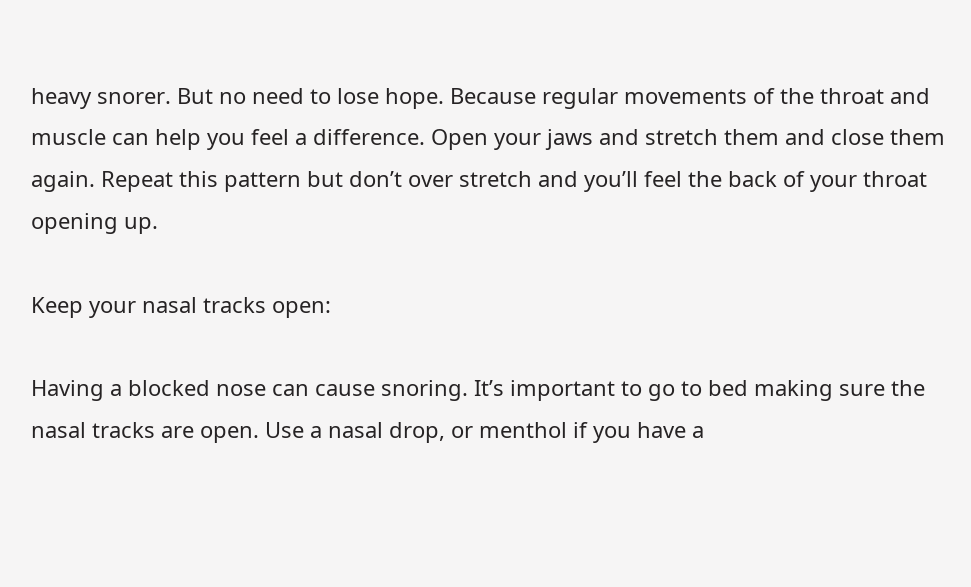heavy snorer. But no need to lose hope. Because regular movements of the throat and muscle can help you feel a difference. Open your jaws and stretch them and close them again. Repeat this pattern but don’t over stretch and you’ll feel the back of your throat opening up.

Keep your nasal tracks open:

Having a blocked nose can cause snoring. It’s important to go to bed making sure the nasal tracks are open. Use a nasal drop, or menthol if you have a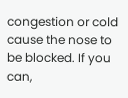congestion or cold cause the nose to be blocked. If you can,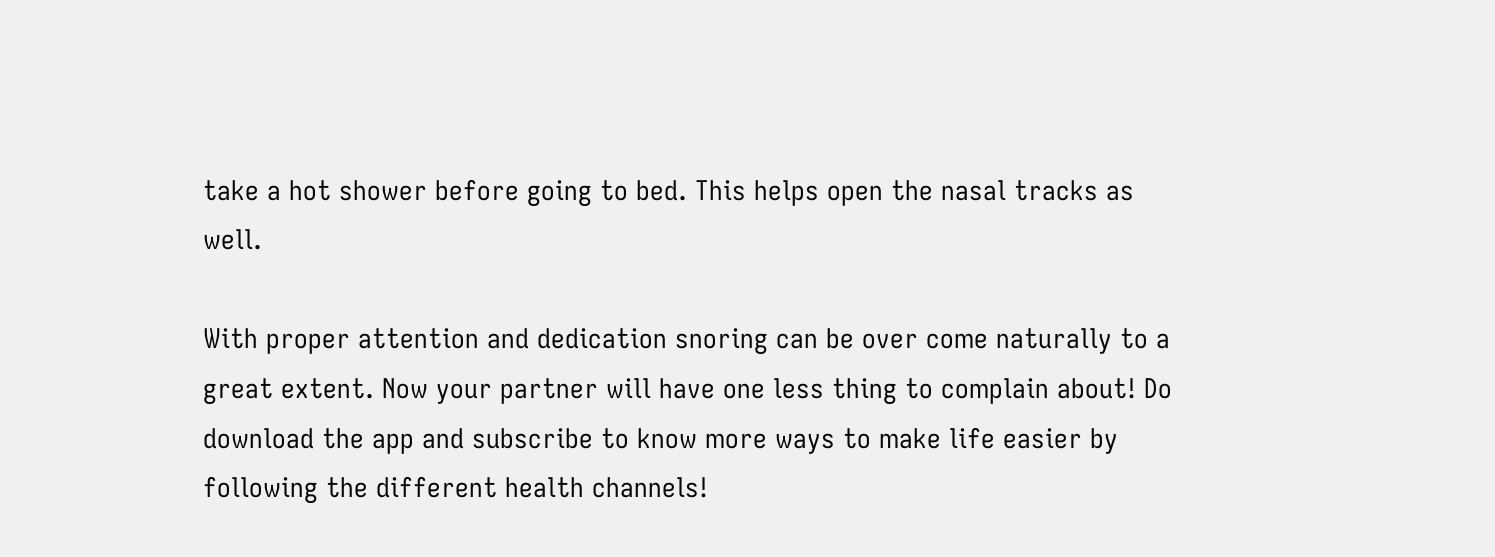take a hot shower before going to bed. This helps open the nasal tracks as well.

With proper attention and dedication snoring can be over come naturally to a great extent. Now your partner will have one less thing to complain about! Do download the app and subscribe to know more ways to make life easier by following the different health channels!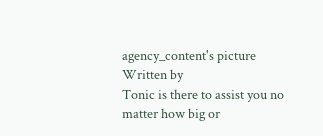agency_content's picture
Written by
Tonic is there to assist you no matter how big or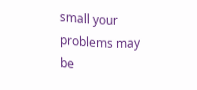small your problems may be